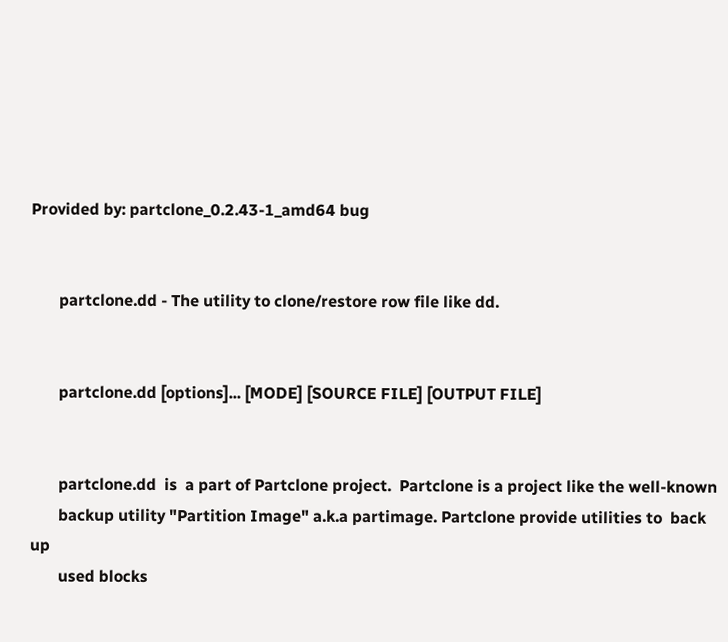Provided by: partclone_0.2.43-1_amd64 bug


       partclone.dd - The utility to clone/restore row file like dd.


       partclone.dd [options]... [MODE] [SOURCE FILE] [OUTPUT FILE]


       partclone.dd  is  a part of Partclone project.  Partclone is a project like the well-known
       backup utility "Partition Image" a.k.a partimage. Partclone provide utilities to  back  up
       used blocks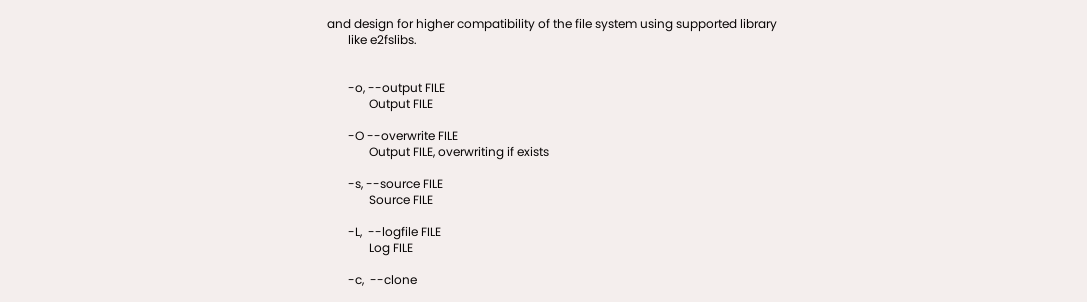and design for higher compatibility of the file system using supported library
       like e2fslibs.


       -o, --output FILE
              Output FILE

       -O --overwrite FILE
              Output FILE, overwriting if exists

       -s, --source FILE
              Source FILE

       -L,  --logfile FILE
              Log FILE

       -c,  --clone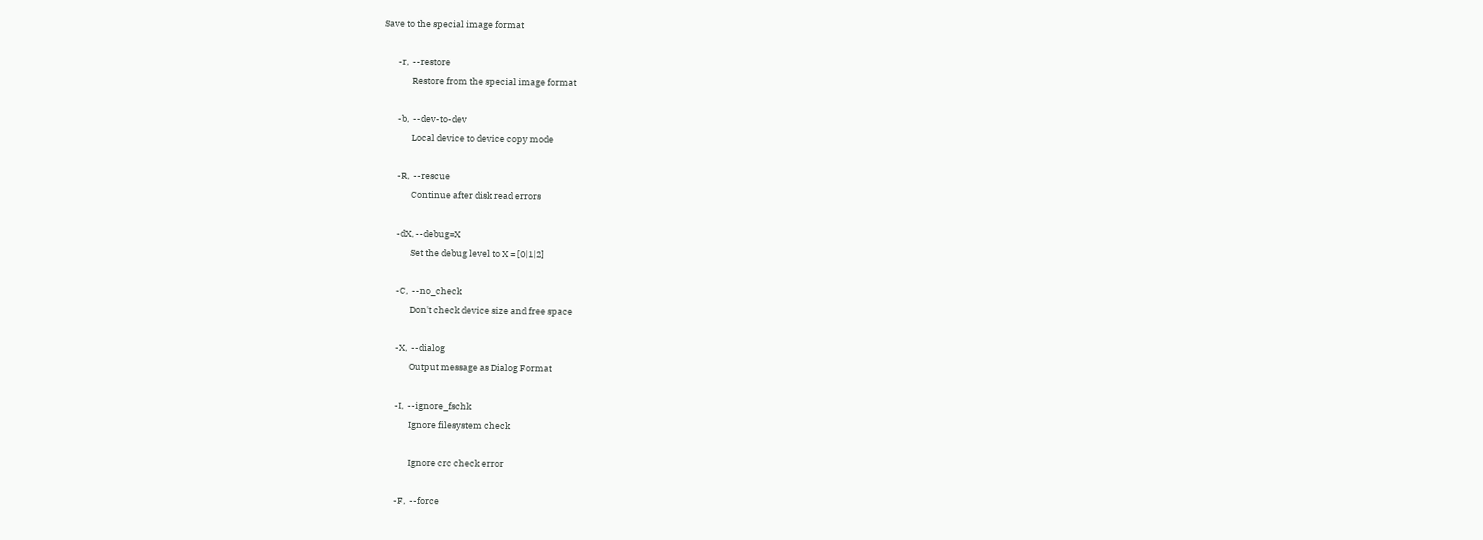Save to the special image format

       -r,  --restore
              Restore from the special image format

       -b,  --dev-to-dev
              Local device to device copy mode

       -R,  --rescue
              Continue after disk read errors

       -dX, --debug=X
              Set the debug level to X = [0|1|2]

       -C,  --no_check
              Don't check device size and free space

       -X,  --dialog
              Output message as Dialog Format

       -I,  --ignore_fschk
              Ignore filesystem check

              Ignore crc check error

       -F,  --force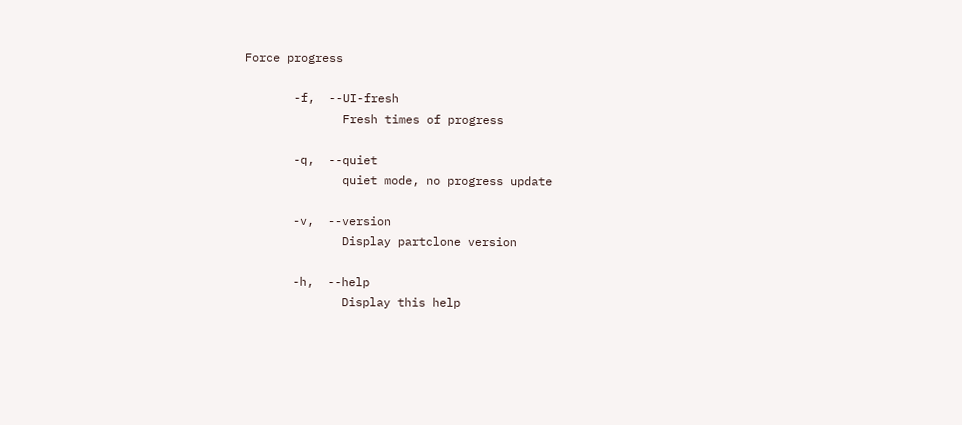Force progress

       -f,  --UI-fresh
              Fresh times of progress

       -q,  --quiet
              quiet mode, no progress update

       -v,  --version
              Display partclone version

       -h,  --help
              Display this help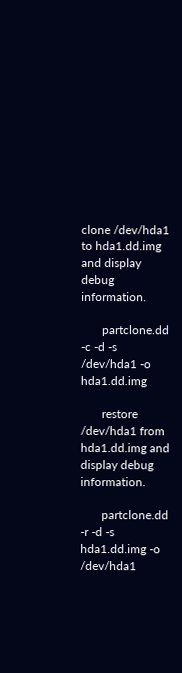clone /dev/hda1 to hda1.dd.img and display debug information.

       partclone.dd -c -d -s /dev/hda1 -o hda1.dd.img

       restore /dev/hda1 from hda1.dd.img and display debug information.

       partclone.dd -r -d -s hda1.dd.img -o /dev/hda1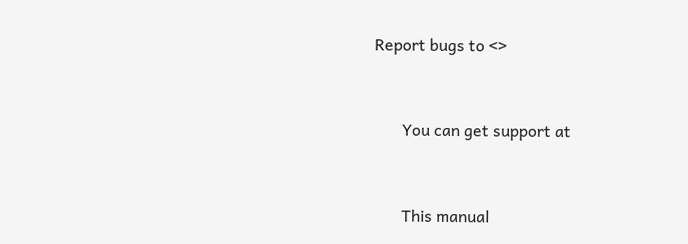Report bugs to <>


       You can get support at


       This manual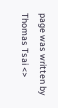page was written by Thomas Tsai <>